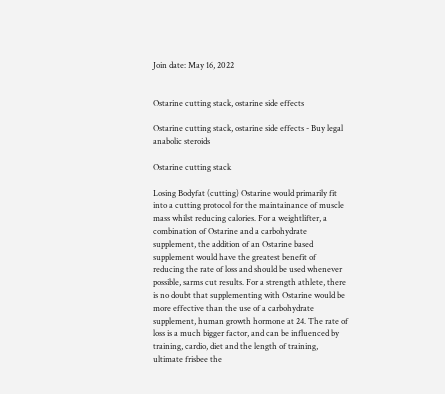Join date: May 16, 2022


Ostarine cutting stack, ostarine side effects

Ostarine cutting stack, ostarine side effects - Buy legal anabolic steroids

Ostarine cutting stack

Losing Bodyfat (cutting) Ostarine would primarily fit into a cutting protocol for the maintainance of muscle mass whilst reducing calories. For a weightlifter, a combination of Ostarine and a carbohydrate supplement, the addition of an Ostarine based supplement would have the greatest benefit of reducing the rate of loss and should be used whenever possible, sarms cut results. For a strength athlete, there is no doubt that supplementing with Ostarine would be more effective than the use of a carbohydrate supplement, human growth hormone at 24. The rate of loss is a much bigger factor, and can be influenced by training, cardio, diet and the length of training, ultimate frisbee the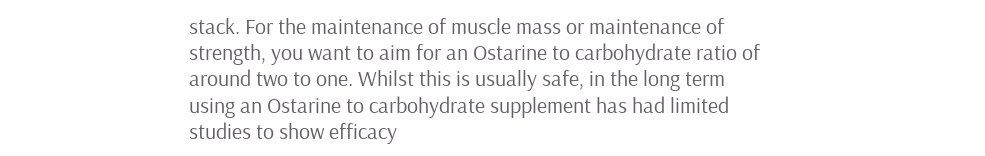stack. For the maintenance of muscle mass or maintenance of strength, you want to aim for an Ostarine to carbohydrate ratio of around two to one. Whilst this is usually safe, in the long term using an Ostarine to carbohydrate supplement has had limited studies to show efficacy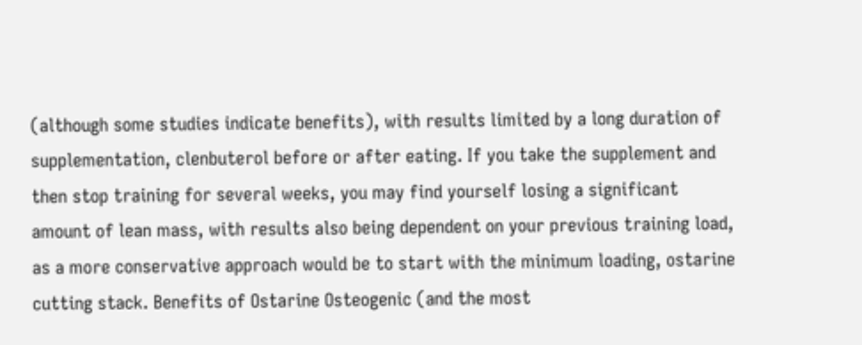(although some studies indicate benefits), with results limited by a long duration of supplementation, clenbuterol before or after eating. If you take the supplement and then stop training for several weeks, you may find yourself losing a significant amount of lean mass, with results also being dependent on your previous training load, as a more conservative approach would be to start with the minimum loading, ostarine cutting stack. Benefits of Ostarine Osteogenic (and the most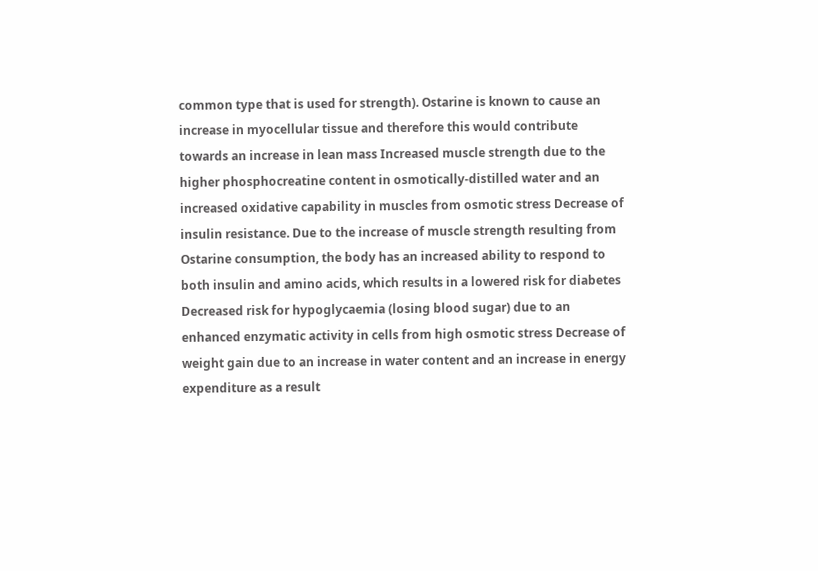common type that is used for strength). Ostarine is known to cause an increase in myocellular tissue and therefore this would contribute towards an increase in lean mass Increased muscle strength due to the higher phosphocreatine content in osmotically-distilled water and an increased oxidative capability in muscles from osmotic stress Decrease of insulin resistance. Due to the increase of muscle strength resulting from Ostarine consumption, the body has an increased ability to respond to both insulin and amino acids, which results in a lowered risk for diabetes Decreased risk for hypoglycaemia (losing blood sugar) due to an enhanced enzymatic activity in cells from high osmotic stress Decrease of weight gain due to an increase in water content and an increase in energy expenditure as a result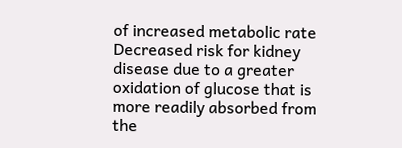of increased metabolic rate Decreased risk for kidney disease due to a greater oxidation of glucose that is more readily absorbed from the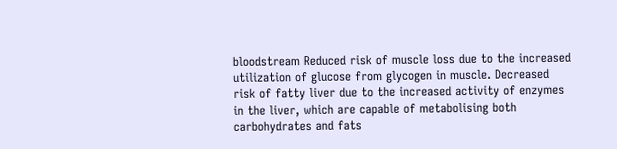bloodstream Reduced risk of muscle loss due to the increased utilization of glucose from glycogen in muscle. Decreased risk of fatty liver due to the increased activity of enzymes in the liver, which are capable of metabolising both carbohydrates and fats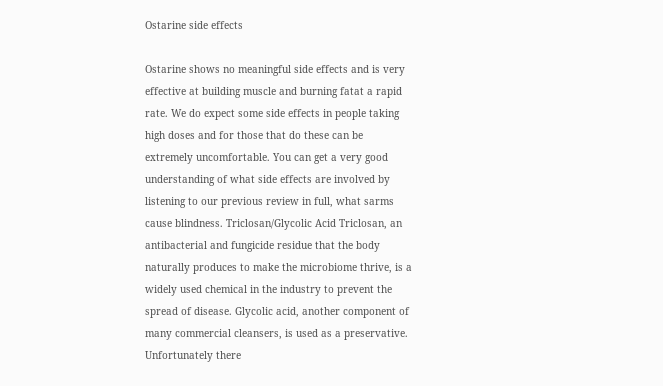Ostarine side effects

Ostarine shows no meaningful side effects and is very effective at building muscle and burning fatat a rapid rate. We do expect some side effects in people taking high doses and for those that do these can be extremely uncomfortable. You can get a very good understanding of what side effects are involved by listening to our previous review in full, what sarms cause blindness. Triclosan/Glycolic Acid Triclosan, an antibacterial and fungicide residue that the body naturally produces to make the microbiome thrive, is a widely used chemical in the industry to prevent the spread of disease. Glycolic acid, another component of many commercial cleansers, is used as a preservative. Unfortunately there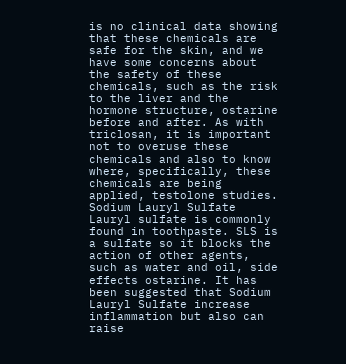is no clinical data showing that these chemicals are safe for the skin, and we have some concerns about the safety of these chemicals, such as the risk to the liver and the hormone structure, ostarine before and after. As with triclosan, it is important not to overuse these chemicals and also to know where, specifically, these chemicals are being applied, testolone studies. Sodium Lauryl Sulfate Lauryl sulfate is commonly found in toothpaste. SLS is a sulfate so it blocks the action of other agents, such as water and oil, side effects ostarine. It has been suggested that Sodium Lauryl Sulfate increase inflammation but also can raise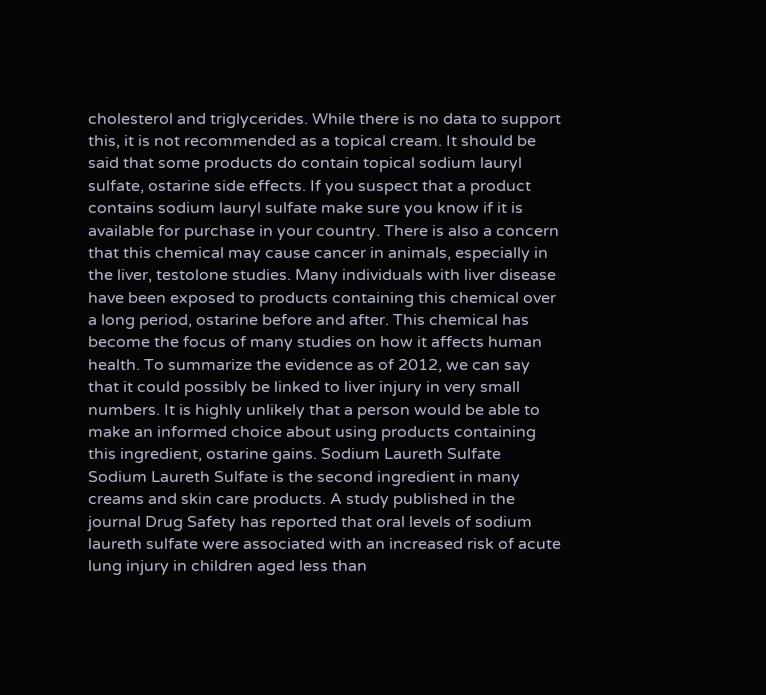cholesterol and triglycerides. While there is no data to support this, it is not recommended as a topical cream. It should be said that some products do contain topical sodium lauryl sulfate, ostarine side effects. If you suspect that a product contains sodium lauryl sulfate make sure you know if it is available for purchase in your country. There is also a concern that this chemical may cause cancer in animals, especially in the liver, testolone studies. Many individuals with liver disease have been exposed to products containing this chemical over a long period, ostarine before and after. This chemical has become the focus of many studies on how it affects human health. To summarize the evidence as of 2012, we can say that it could possibly be linked to liver injury in very small numbers. It is highly unlikely that a person would be able to make an informed choice about using products containing this ingredient, ostarine gains. Sodium Laureth Sulfate Sodium Laureth Sulfate is the second ingredient in many creams and skin care products. A study published in the journal Drug Safety has reported that oral levels of sodium laureth sulfate were associated with an increased risk of acute lung injury in children aged less than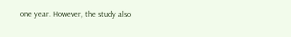one year. However, the study also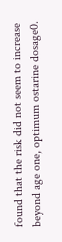found that the risk did not seem to increase beyond age one, optimum ostarine dosage0.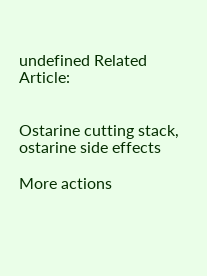undefined Related Article:


Ostarine cutting stack, ostarine side effects

More actions